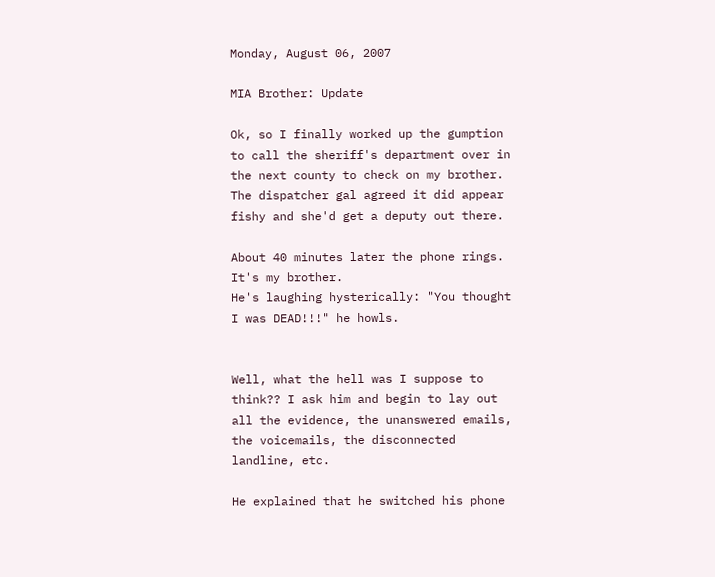Monday, August 06, 2007

MIA Brother: Update

Ok, so I finally worked up the gumption to call the sheriff's department over in the next county to check on my brother.
The dispatcher gal agreed it did appear fishy and she'd get a deputy out there.

About 40 minutes later the phone rings.
It's my brother.
He's laughing hysterically: "You thought I was DEAD!!!" he howls.


Well, what the hell was I suppose to think?? I ask him and begin to lay out all the evidence, the unanswered emails, the voicemails, the disconnected landline, etc.

He explained that he switched his phone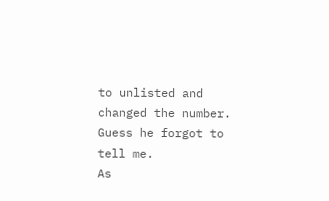to unlisted and changed the number. Guess he forgot to tell me.
As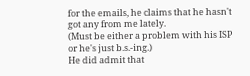for the emails, he claims that he hasn't got any from me lately.
(Must be either a problem with his ISP or he's just b.s.-ing.)
He did admit that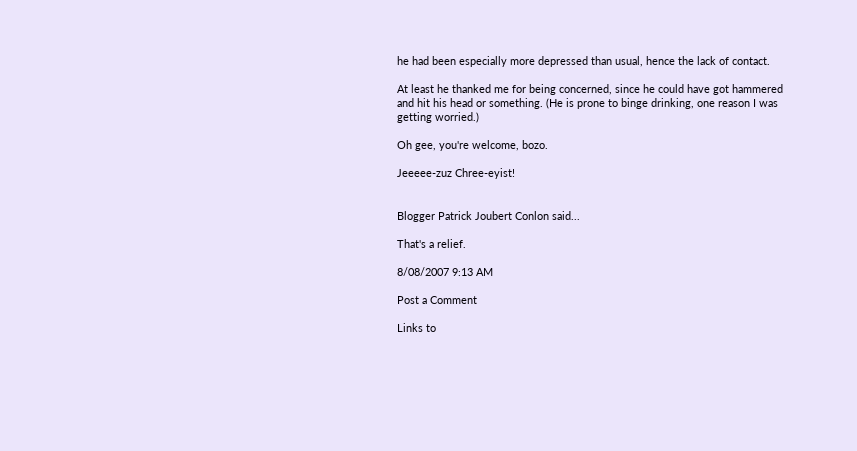he had been especially more depressed than usual, hence the lack of contact.

At least he thanked me for being concerned, since he could have got hammered and hit his head or something. (He is prone to binge drinking, one reason I was getting worried.)

Oh gee, you're welcome, bozo.

Jeeeee-zuz Chree-eyist!


Blogger Patrick Joubert Conlon said...

That's a relief.

8/08/2007 9:13 AM

Post a Comment

Links to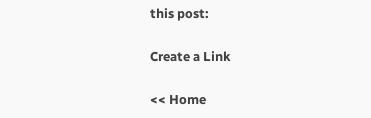this post:

Create a Link

<< Home